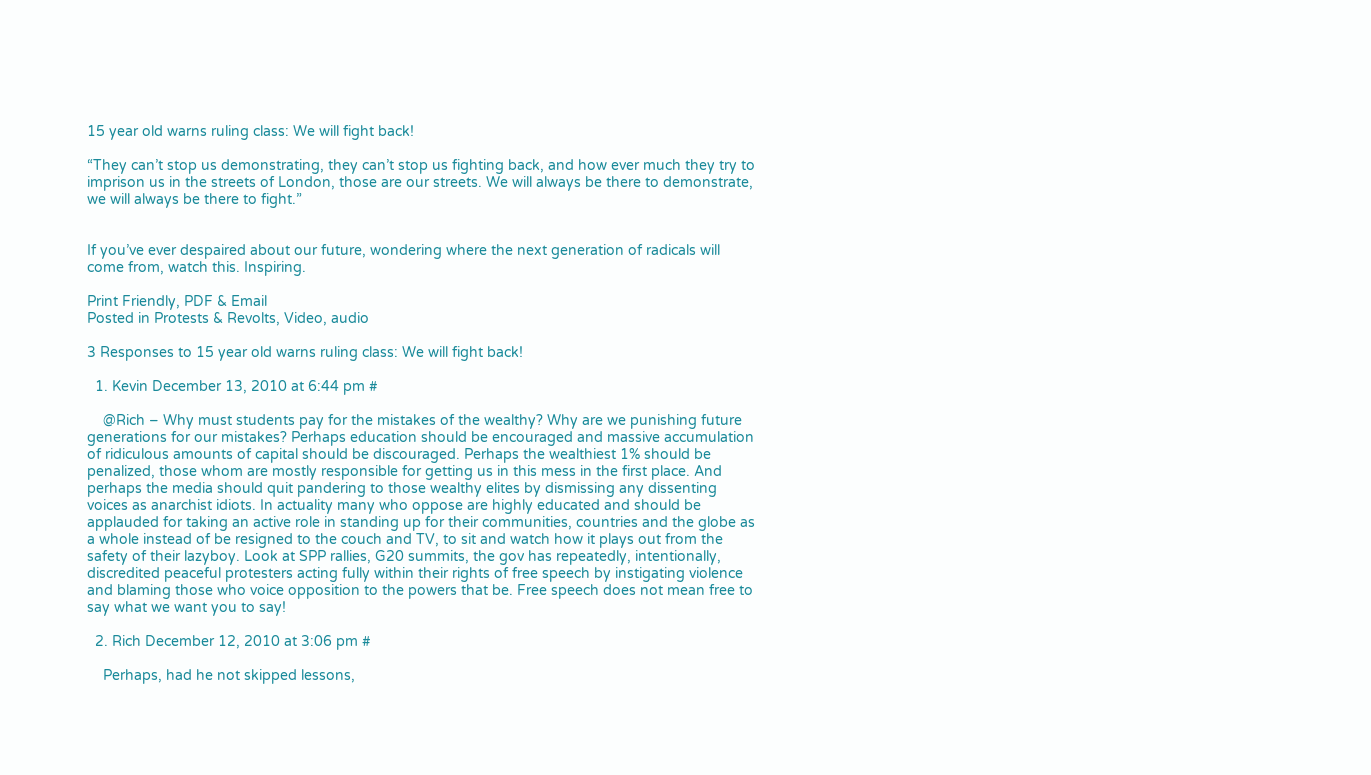15 year old warns ruling class: We will fight back!

“They can’t stop us demonstrating, they can’t stop us fighting back, and how ever much they try to imprison us in the streets of London, those are our streets. We will always be there to demonstrate, we will always be there to fight.”


If you’ve ever despaired about our future, wondering where the next generation of radicals will come from, watch this. Inspiring.

Print Friendly, PDF & Email
Posted in Protests & Revolts, Video, audio

3 Responses to 15 year old warns ruling class: We will fight back!

  1. Kevin December 13, 2010 at 6:44 pm #

    @Rich – Why must students pay for the mistakes of the wealthy? Why are we punishing future generations for our mistakes? Perhaps education should be encouraged and massive accumulation of ridiculous amounts of capital should be discouraged. Perhaps the wealthiest 1% should be penalized, those whom are mostly responsible for getting us in this mess in the first place. And perhaps the media should quit pandering to those wealthy elites by dismissing any dissenting voices as anarchist idiots. In actuality many who oppose are highly educated and should be applauded for taking an active role in standing up for their communities, countries and the globe as a whole instead of be resigned to the couch and TV, to sit and watch how it plays out from the safety of their lazyboy. Look at SPP rallies, G20 summits, the gov has repeatedly, intentionally, discredited peaceful protesters acting fully within their rights of free speech by instigating violence and blaming those who voice opposition to the powers that be. Free speech does not mean free to say what we want you to say!

  2. Rich December 12, 2010 at 3:06 pm #

    Perhaps, had he not skipped lessons,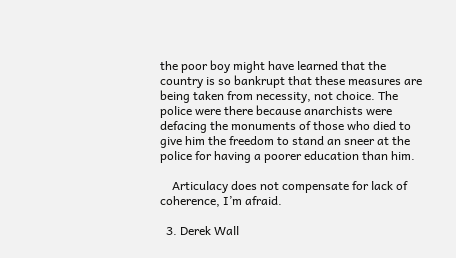the poor boy might have learned that the country is so bankrupt that these measures are being taken from necessity, not choice. The police were there because anarchists were defacing the monuments of those who died to give him the freedom to stand an sneer at the police for having a poorer education than him.

    Articulacy does not compensate for lack of coherence, I’m afraid.

  3. Derek Wall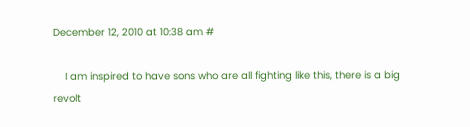December 12, 2010 at 10:38 am #

    I am inspired to have sons who are all fighting like this, there is a big revolt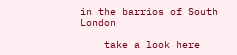in the barrios of South London

    take a look here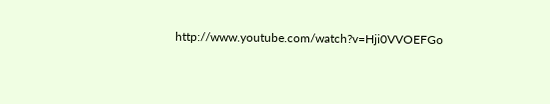http://www.youtube.com/watch?v=Hji0VVOEFGo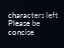characters left
Please be concise